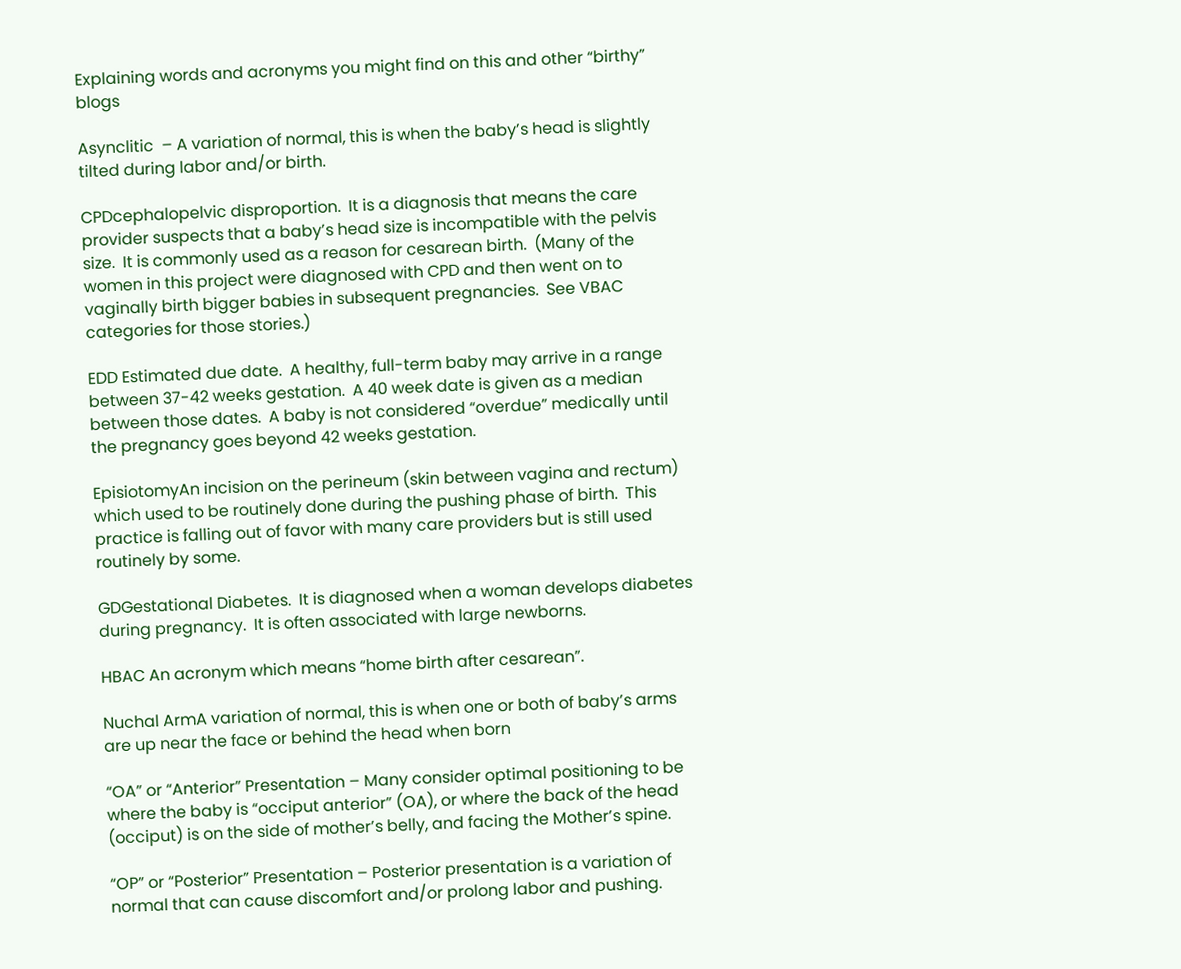Explaining words and acronyms you might find on this and other “birthy” blogs

Asynclitic  – A variation of normal, this is when the baby’s head is slightly tilted during labor and/or birth.

CPDcephalopelvic disproportion.  It is a diagnosis that means the care provider suspects that a baby’s head size is incompatible with the pelvis size.  It is commonly used as a reason for cesarean birth.  (Many of the women in this project were diagnosed with CPD and then went on to vaginally birth bigger babies in subsequent pregnancies.  See VBAC categories for those stories.)

EDD Estimated due date.  A healthy, full-term baby may arrive in a range between 37-42 weeks gestation.  A 40 week date is given as a median between those dates.  A baby is not considered “overdue” medically until the pregnancy goes beyond 42 weeks gestation.

EpisiotomyAn incision on the perineum (skin between vagina and rectum) which used to be routinely done during the pushing phase of birth.  This practice is falling out of favor with many care providers but is still used routinely by some.

GDGestational Diabetes.  It is diagnosed when a woman develops diabetes during pregnancy.  It is often associated with large newborns.

HBAC An acronym which means “home birth after cesarean”.

Nuchal ArmA variation of normal, this is when one or both of baby’s arms are up near the face or behind the head when born

“OA” or “Anterior” Presentation – Many consider optimal positioning to be where the baby is “occiput anterior” (OA), or where the back of the head (occiput) is on the side of mother’s belly, and facing the Mother’s spine.

“OP” or “Posterior” Presentation – Posterior presentation is a variation of normal that can cause discomfort and/or prolong labor and pushing.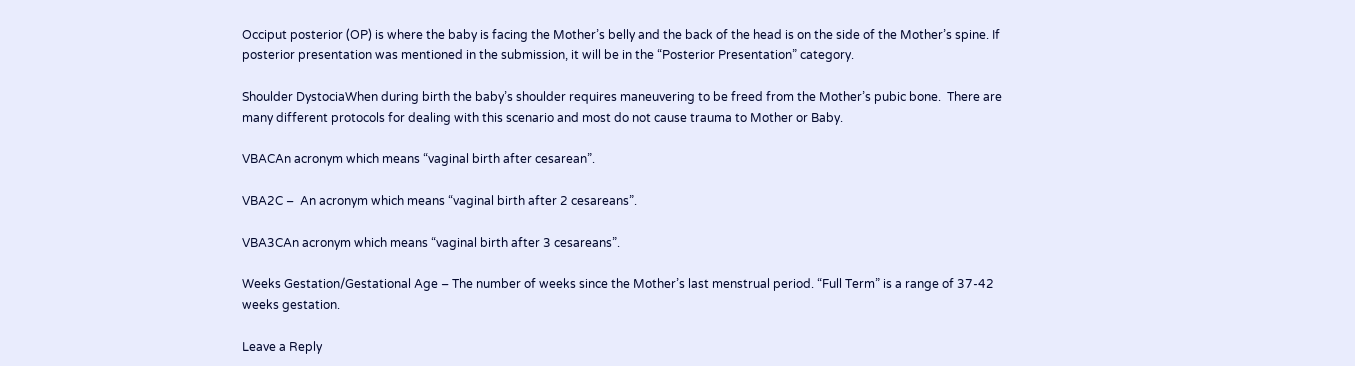Occiput posterior (OP) is where the baby is facing the Mother’s belly and the back of the head is on the side of the Mother’s spine. If posterior presentation was mentioned in the submission, it will be in the “Posterior Presentation” category.

Shoulder DystociaWhen during birth the baby’s shoulder requires maneuvering to be freed from the Mother’s pubic bone.  There are many different protocols for dealing with this scenario and most do not cause trauma to Mother or Baby.

VBACAn acronym which means “vaginal birth after cesarean”.

VBA2C –  An acronym which means “vaginal birth after 2 cesareans”.

VBA3CAn acronym which means “vaginal birth after 3 cesareans”.

Weeks Gestation/Gestational Age – The number of weeks since the Mother’s last menstrual period. “Full Term” is a range of 37-42 weeks gestation.

Leave a Reply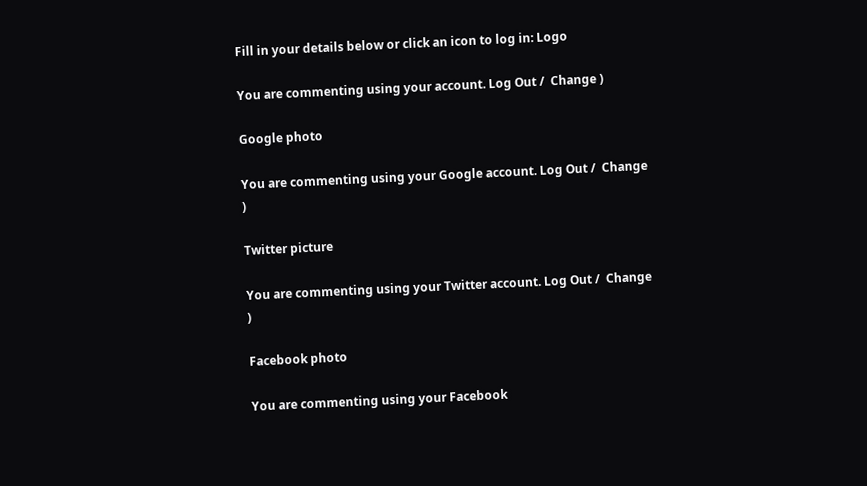Fill in your details below or click an icon to log in: Logo

You are commenting using your account. Log Out /  Change )

Google photo

You are commenting using your Google account. Log Out /  Change )

Twitter picture

You are commenting using your Twitter account. Log Out /  Change )

Facebook photo

You are commenting using your Facebook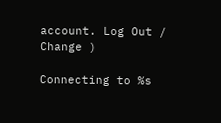account. Log Out /  Change )

Connecting to %s